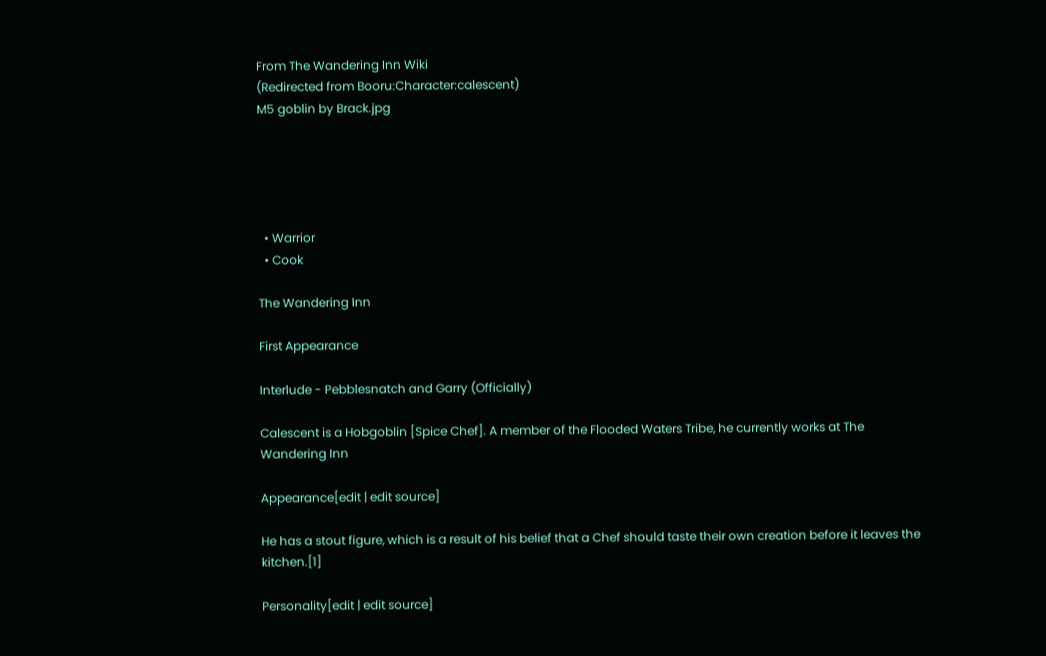From The Wandering Inn Wiki
(Redirected from Booru:Character:calescent)
M5 goblin by Brack.jpg





  • Warrior
  • Cook

The Wandering Inn

First Appearance

Interlude - Pebblesnatch and Garry (Officially)

Calescent is a Hobgoblin [Spice Chef]. A member of the Flooded Waters Tribe, he currently works at The Wandering Inn

Appearance[edit | edit source]

He has a stout figure, which is a result of his belief that a Chef should taste their own creation before it leaves the kitchen.[1]

Personality[edit | edit source]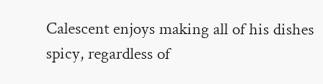Calescent enjoys making all of his dishes spicy, regardless of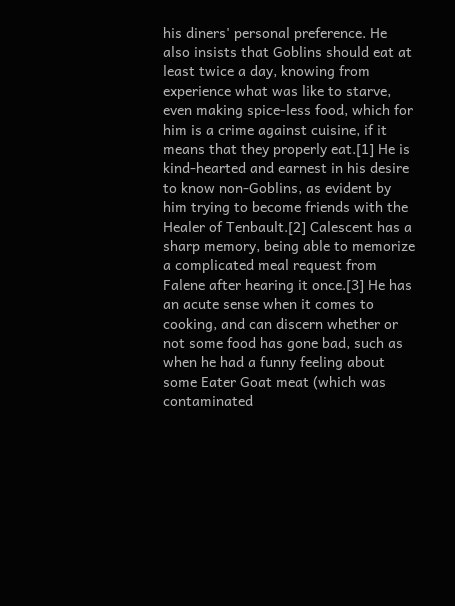his diners' personal preference. He also insists that Goblins should eat at least twice a day, knowing from experience what was like to starve, even making spice-less food, which for him is a crime against cuisine, if it means that they properly eat.[1] He is kind-hearted and earnest in his desire to know non-Goblins, as evident by him trying to become friends with the Healer of Tenbault.[2] Calescent has a sharp memory, being able to memorize a complicated meal request from Falene after hearing it once.[3] He has an acute sense when it comes to cooking, and can discern whether or not some food has gone bad, such as when he had a funny feeling about some Eater Goat meat (which was contaminated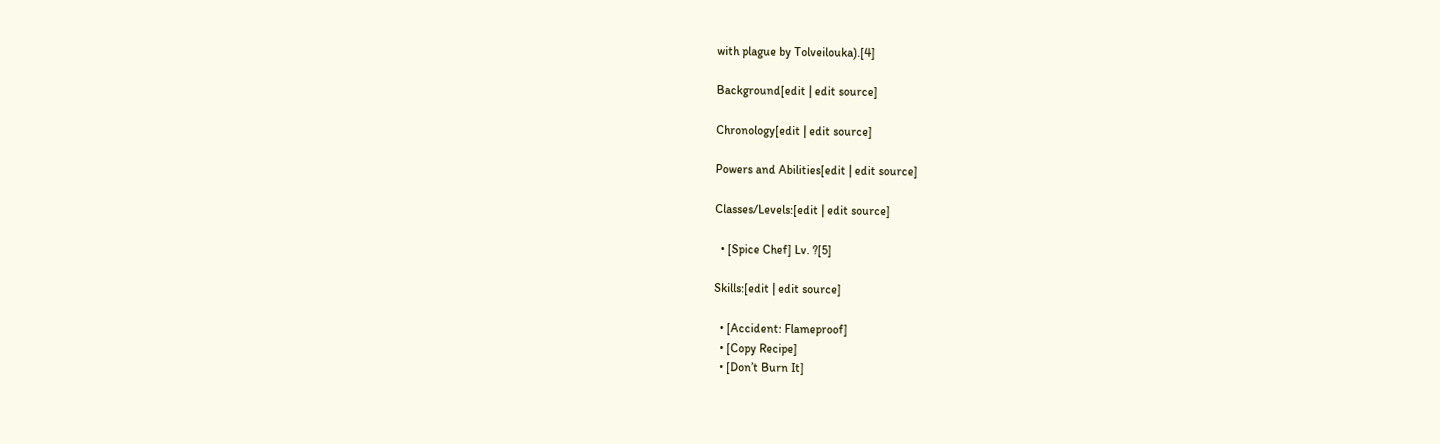with plague by Tolveilouka).[4]

Background[edit | edit source]

Chronology[edit | edit source]

Powers and Abilities[edit | edit source]

Classes/Levels:[edit | edit source]

  • [Spice Chef] Lv. ?[5]

Skills:[edit | edit source]

  • [Accident: Flameproof]
  • [Copy Recipe]
  • [Don’t Burn It]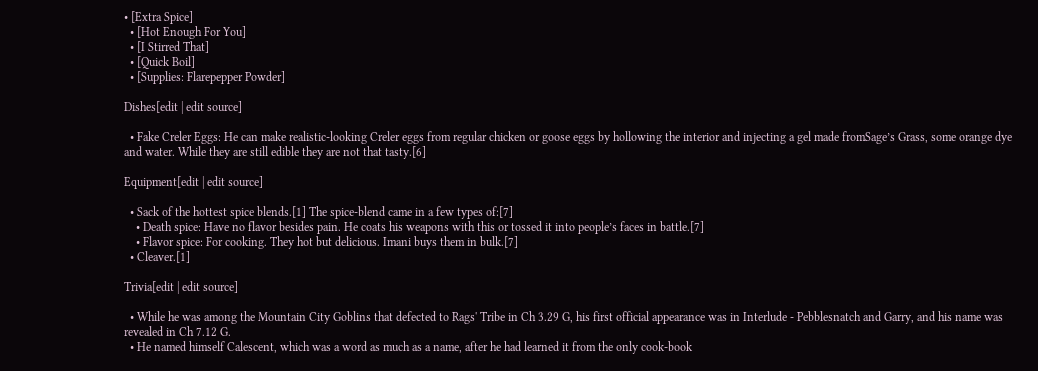• [Extra Spice]
  • [Hot Enough For You]
  • [I Stirred That]
  • [Quick Boil]
  • [Supplies: Flarepepper Powder]

Dishes[edit | edit source]

  • Fake Creler Eggs: He can make realistic-looking Creler eggs from regular chicken or goose eggs by hollowing the interior and injecting a gel made fromSage’s Grass, some orange dye and water. While they are still edible they are not that tasty.[6]

Equipment[edit | edit source]

  • Sack of the hottest spice blends.[1] The spice-blend came in a few types of:[7]
    • Death spice: Have no flavor besides pain. He coats his weapons with this or tossed it into people’s faces in battle.[7]
    • Flavor spice: For cooking. They hot but delicious. Imani buys them in bulk.[7]
  • Cleaver.[1]

Trivia[edit | edit source]

  • While he was among the Mountain City Goblins that defected to Rags' Tribe in Ch 3.29 G, his first official appearance was in Interlude - Pebblesnatch and Garry, and his name was revealed in Ch 7.12 G.
  • He named himself Calescent, which was a word as much as a name, after he had learned it from the only cook-book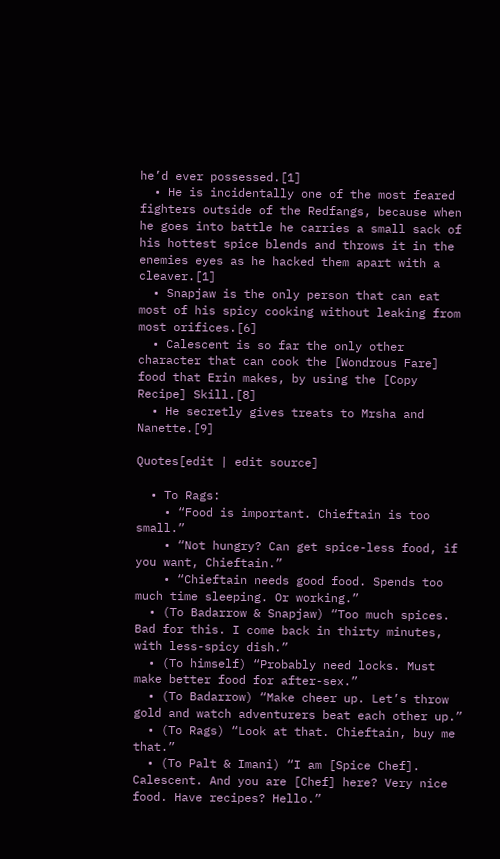he’d ever possessed.[1]
  • He is incidentally one of the most feared fighters outside of the Redfangs, because when he goes into battle he carries a small sack of his hottest spice blends and throws it in the enemies eyes as he hacked them apart with a cleaver.[1]
  • Snapjaw is the only person that can eat most of his spicy cooking without leaking from most orifices.[6]
  • Calescent is so far the only other character that can cook the [Wondrous Fare] food that Erin makes, by using the [Copy Recipe] Skill.[8]
  • He secretly gives treats to Mrsha and Nanette.[9]

Quotes[edit | edit source]

  • To Rags:
    • “Food is important. Chieftain is too small.”
    • “Not hungry? Can get spice-less food, if you want, Chieftain.”
    • “Chieftain needs good food. Spends too much time sleeping. Or working.”
  • (To Badarrow & Snapjaw) “Too much spices. Bad for this. I come back in thirty minutes, with less-spicy dish.”
  • (To himself) “Probably need locks. Must make better food for after-sex.”
  • (To Badarrow) “Make cheer up. Let’s throw gold and watch adventurers beat each other up.”
  • (To Rags) “Look at that. Chieftain, buy me that.”
  • (To Palt & Imani) “I am [Spice Chef]. Calescent. And you are [Chef] here? Very nice food. Have recipes? Hello.”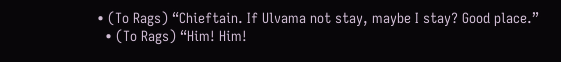• (To Rags) “Chieftain. If Ulvama not stay, maybe I stay? Good place.”
  • (To Rags) “Him! Him!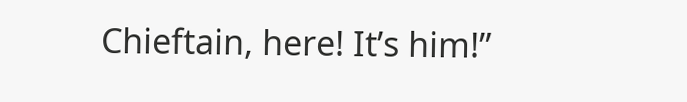Chieftain, here! It’s him!”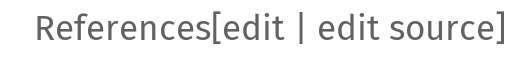References[edit | edit source]